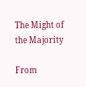The Might of the Majority

From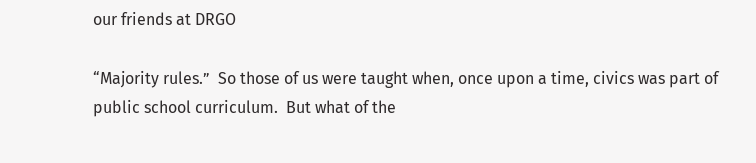our friends at DRGO

“Majority rules.”  So those of us were taught when, once upon a time, civics was part of public school curriculum.  But what of the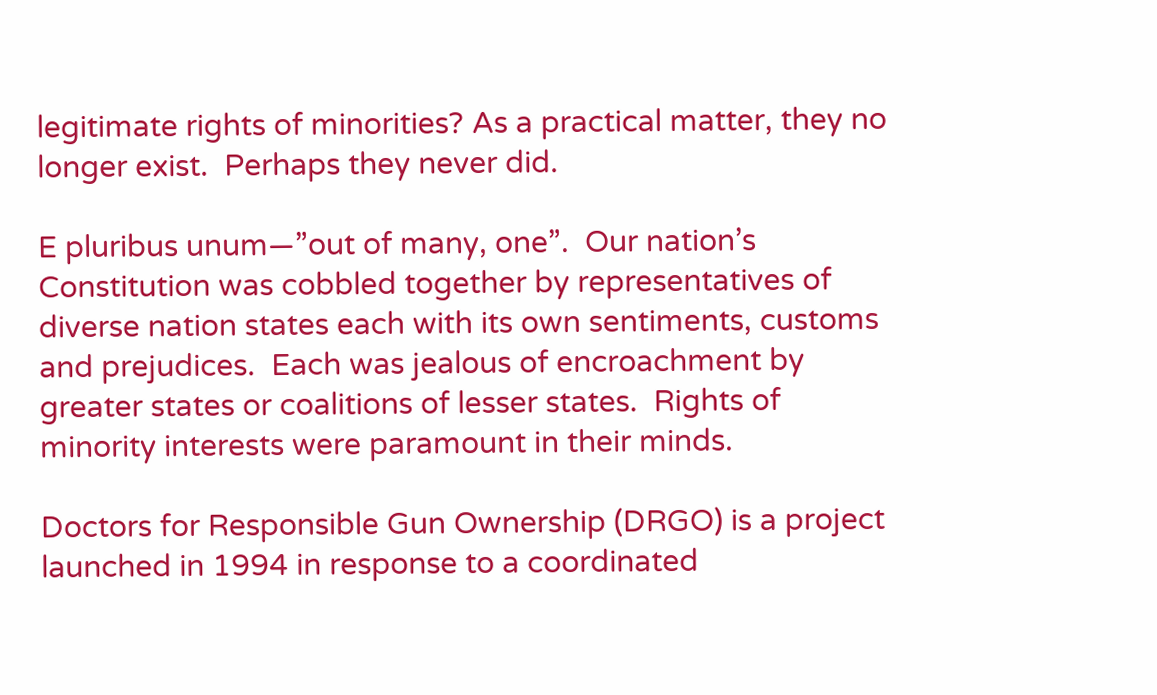legitimate rights of minorities? As a practical matter, they no longer exist.  Perhaps they never did.

E pluribus unum—”out of many, one”.  Our nation’s Constitution was cobbled together by representatives of diverse nation states each with its own sentiments, customs and prejudices.  Each was jealous of encroachment by greater states or coalitions of lesser states.  Rights of minority interests were paramount in their minds.

Doctors for Responsible Gun Ownership (DRGO) is a project launched in 1994 in response to a coordinated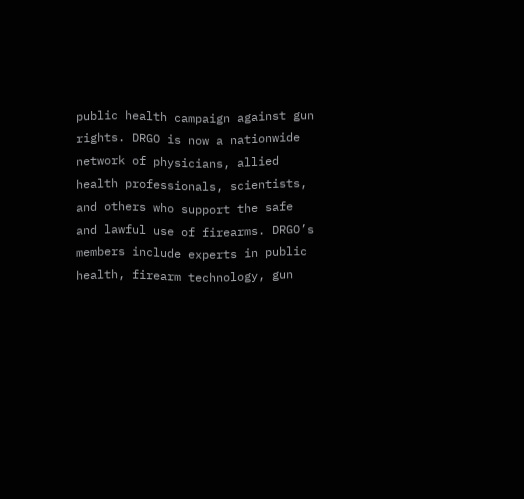public health campaign against gun rights. DRGO is now a nationwide network of physicians, allied health professionals, scientists, and others who support the safe and lawful use of firearms. DRGO’s members include experts in public health, firearm technology, gun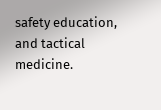safety education, and tactical medicine.